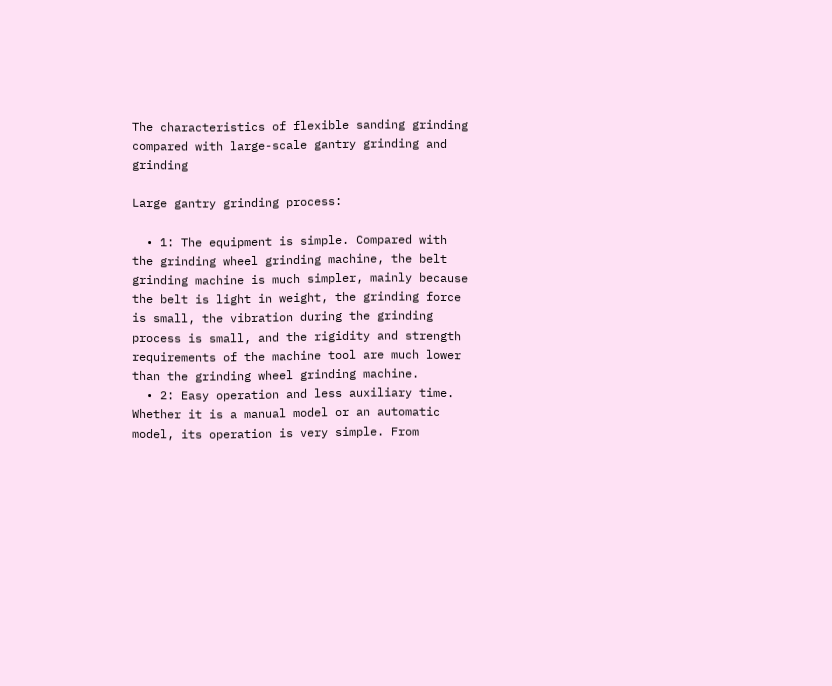The characteristics of flexible sanding grinding compared with large-scale gantry grinding and grinding

Large gantry grinding process:

  • 1: The equipment is simple. Compared with the grinding wheel grinding machine, the belt grinding machine is much simpler, mainly because the belt is light in weight, the grinding force is small, the vibration during the grinding process is small, and the rigidity and strength requirements of the machine tool are much lower than the grinding wheel grinding machine.
  • 2: Easy operation and less auxiliary time. Whether it is a manual model or an automatic model, its operation is very simple. From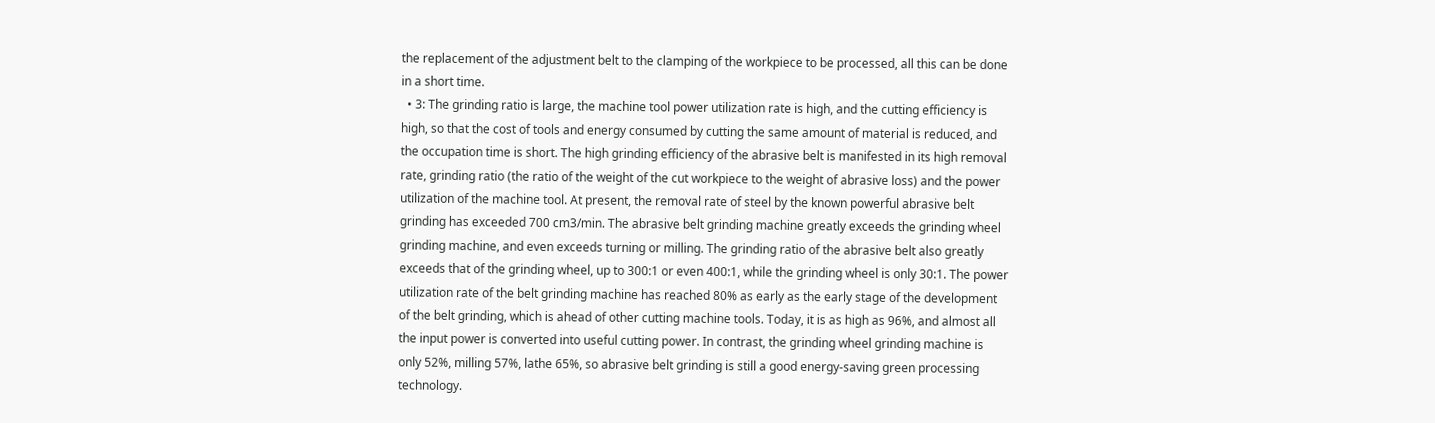the replacement of the adjustment belt to the clamping of the workpiece to be processed, all this can be done in a short time.
  • 3: The grinding ratio is large, the machine tool power utilization rate is high, and the cutting efficiency is high, so that the cost of tools and energy consumed by cutting the same amount of material is reduced, and the occupation time is short. The high grinding efficiency of the abrasive belt is manifested in its high removal rate, grinding ratio (the ratio of the weight of the cut workpiece to the weight of abrasive loss) and the power utilization of the machine tool. At present, the removal rate of steel by the known powerful abrasive belt grinding has exceeded 700 cm3/min. The abrasive belt grinding machine greatly exceeds the grinding wheel grinding machine, and even exceeds turning or milling. The grinding ratio of the abrasive belt also greatly exceeds that of the grinding wheel, up to 300:1 or even 400:1, while the grinding wheel is only 30:1. The power utilization rate of the belt grinding machine has reached 80% as early as the early stage of the development of the belt grinding, which is ahead of other cutting machine tools. Today, it is as high as 96%, and almost all the input power is converted into useful cutting power. In contrast, the grinding wheel grinding machine is only 52%, milling 57%, lathe 65%, so abrasive belt grinding is still a good energy-saving green processing technology.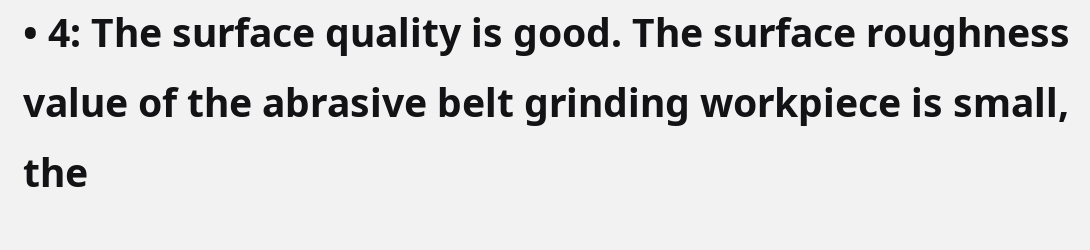• 4: The surface quality is good. The surface roughness value of the abrasive belt grinding workpiece is small, the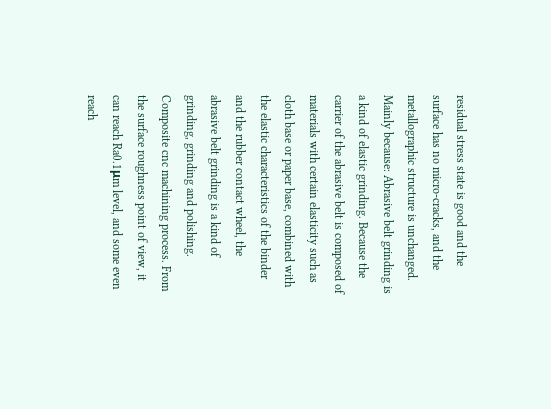residual stress state is good and the surface has no micro-cracks, and the metallographic structure is unchanged. Mainly because: Abrasive belt grinding is a kind of elastic grinding. Because the carrier of the abrasive belt is composed of materials with certain elasticity such as cloth base or paper base, combined with the elastic characteristics of the binder and the rubber contact wheel, the abrasive belt grinding is a kind of grinding, grinding and polishing. Composite cnc machining process. From the surface roughness point of view, it can reach Ra0.1μm level, and some even reach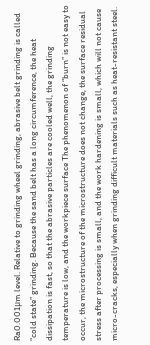Ra0.001μm level. Relative to grinding wheel grinding, abrasive belt grinding is called “cold state” grinding. Because the sand belt has a long circumference, the heat dissipation is fast, so that the abrasive particles are cooled well, the grinding temperature is low, and the workpiece surface The phenomenon of “burn” is not easy to occur, the microstructure of the microstructure does not change, the surface residual stress after processing is small, and the work hardening is small, which will not cause micro-cracks, especially when grinding difficult materials such as heat-resistant steel.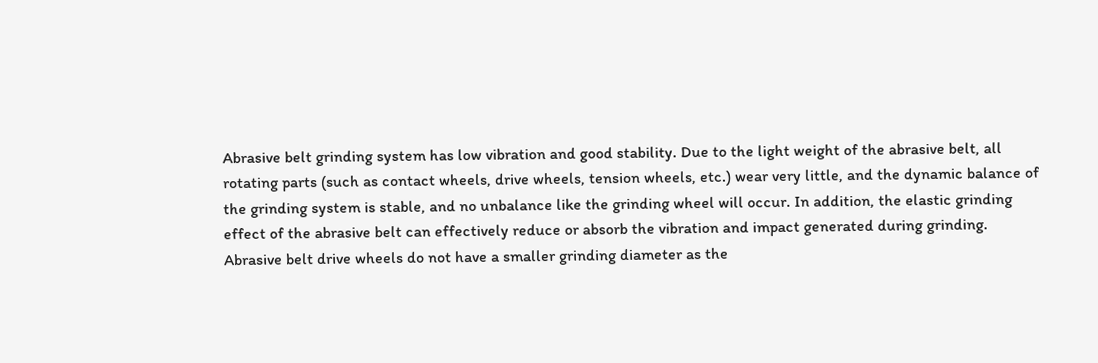Abrasive belt grinding system has low vibration and good stability. Due to the light weight of the abrasive belt, all rotating parts (such as contact wheels, drive wheels, tension wheels, etc.) wear very little, and the dynamic balance of the grinding system is stable, and no unbalance like the grinding wheel will occur. In addition, the elastic grinding effect of the abrasive belt can effectively reduce or absorb the vibration and impact generated during grinding. Abrasive belt drive wheels do not have a smaller grinding diameter as the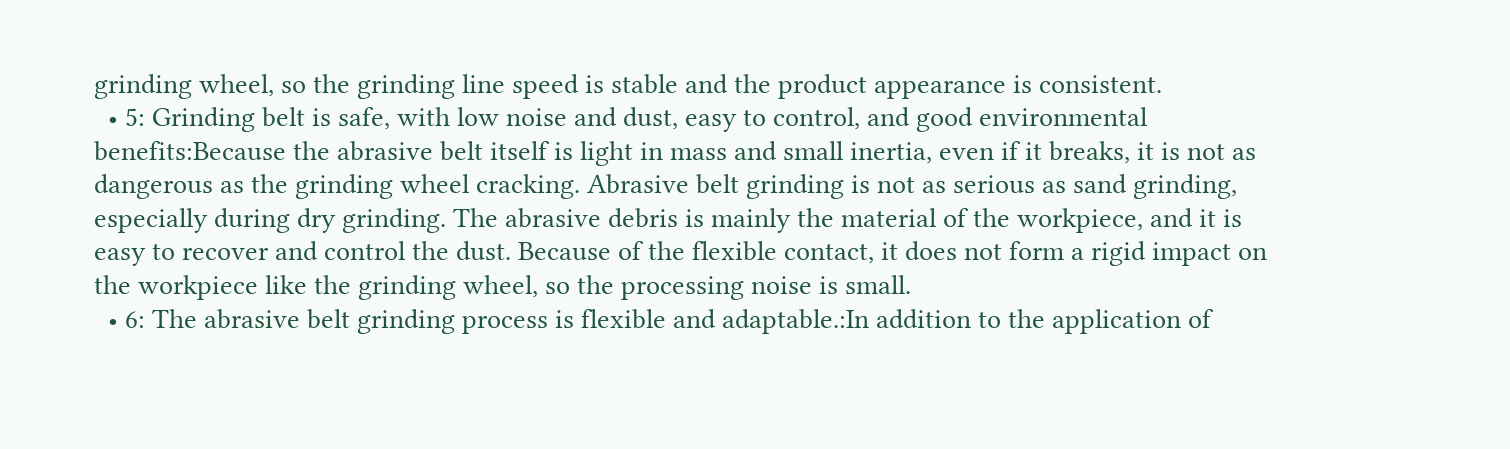grinding wheel, so the grinding line speed is stable and the product appearance is consistent.
  • 5: Grinding belt is safe, with low noise and dust, easy to control, and good environmental benefits:Because the abrasive belt itself is light in mass and small inertia, even if it breaks, it is not as dangerous as the grinding wheel cracking. Abrasive belt grinding is not as serious as sand grinding, especially during dry grinding. The abrasive debris is mainly the material of the workpiece, and it is easy to recover and control the dust. Because of the flexible contact, it does not form a rigid impact on the workpiece like the grinding wheel, so the processing noise is small.
  • 6: The abrasive belt grinding process is flexible and adaptable.:In addition to the application of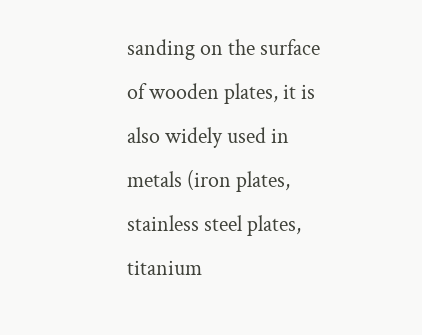sanding on the surface of wooden plates, it is also widely used in metals (iron plates, stainless steel plates, titanium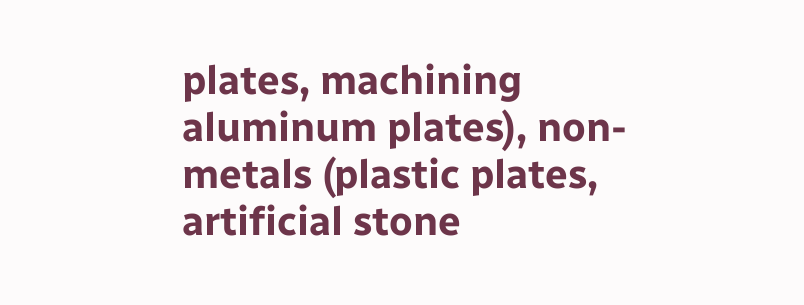plates, machining aluminum plates), non-metals (plastic plates, artificial stone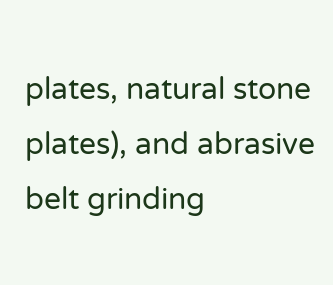plates, natural stone plates), and abrasive belt grinding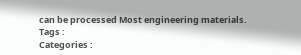can be processed Most engineering materials.
Tags :
Categories :